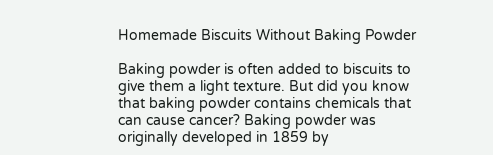Homemade Biscuits Without Baking Powder

Baking powder is often added to biscuits to give them a light texture. But did you know that baking powder contains chemicals that can cause cancer? Baking powder was originally developed in 1859 by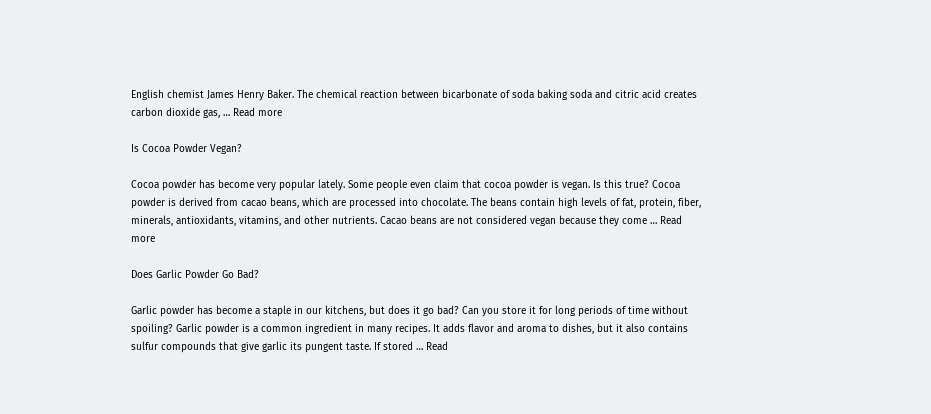English chemist James Henry Baker. The chemical reaction between bicarbonate of soda baking soda and citric acid creates carbon dioxide gas, … Read more

Is Cocoa Powder Vegan?

Cocoa powder has become very popular lately. Some people even claim that cocoa powder is vegan. Is this true? Cocoa powder is derived from cacao beans, which are processed into chocolate. The beans contain high levels of fat, protein, fiber, minerals, antioxidants, vitamins, and other nutrients. Cacao beans are not considered vegan because they come … Read more

Does Garlic Powder Go Bad?

Garlic powder has become a staple in our kitchens, but does it go bad? Can you store it for long periods of time without spoiling? Garlic powder is a common ingredient in many recipes. It adds flavor and aroma to dishes, but it also contains sulfur compounds that give garlic its pungent taste. If stored … Read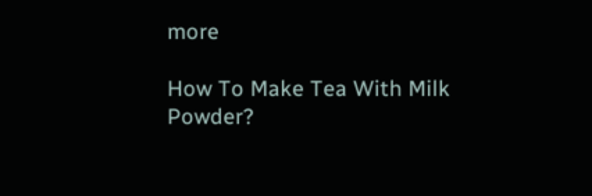more

How To Make Tea With Milk Powder?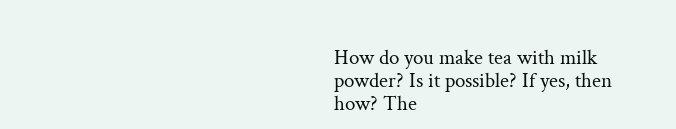How do you make tea with milk powder? Is it possible? If yes, then how? The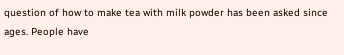question of how to make tea with milk powder has been asked since ages. People have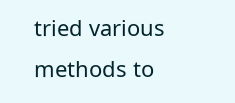tried various methods to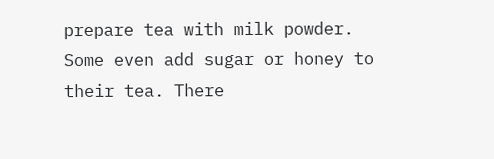prepare tea with milk powder. Some even add sugar or honey to their tea. There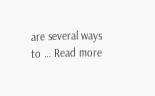are several ways to … Read more